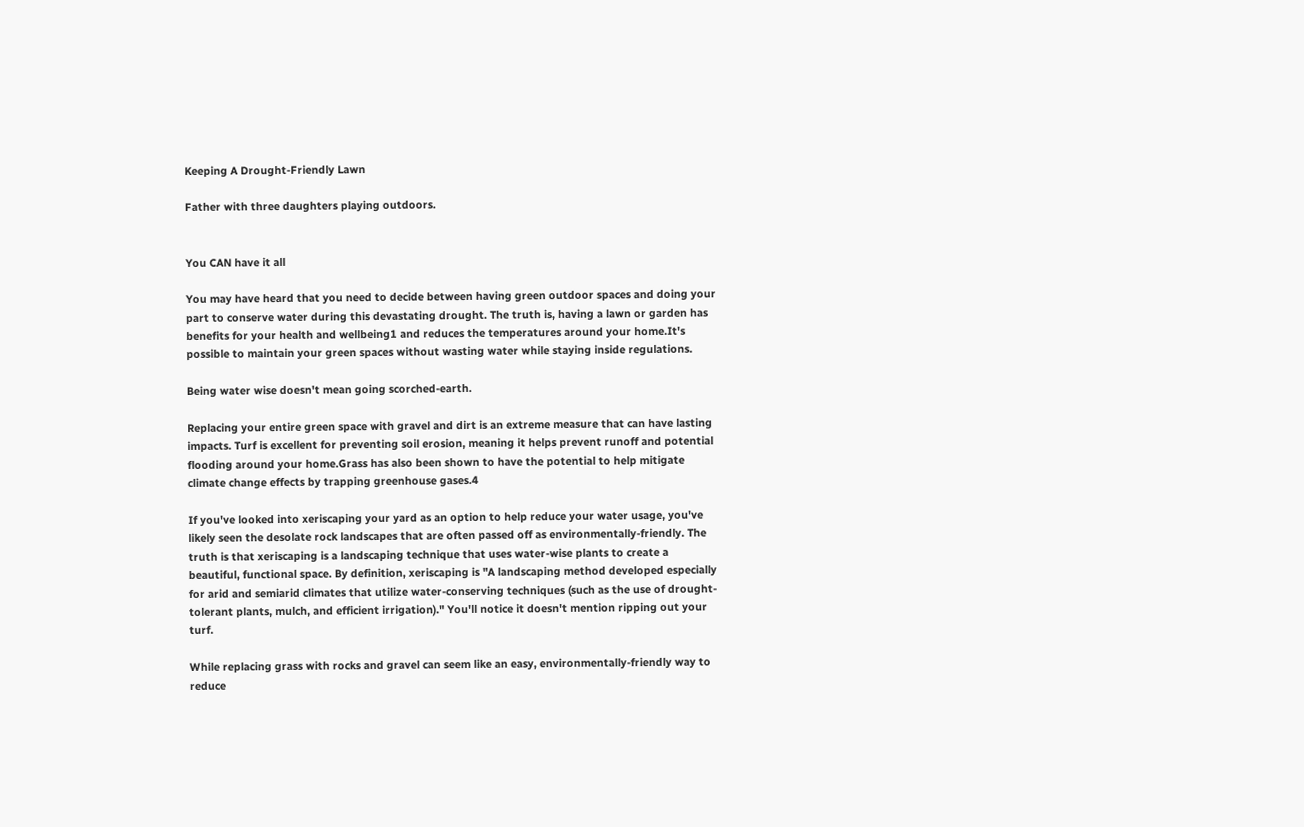Keeping A Drought-Friendly Lawn

Father with three daughters playing outdoors.


You CAN have it all

You may have heard that you need to decide between having green outdoor spaces and doing your part to conserve water during this devastating drought. The truth is, having a lawn or garden has benefits for your health and wellbeing1 and reduces the temperatures around your home.It's possible to maintain your green spaces without wasting water while staying inside regulations.

Being water wise doesn't mean going scorched-earth.

Replacing your entire green space with gravel and dirt is an extreme measure that can have lasting impacts. Turf is excellent for preventing soil erosion, meaning it helps prevent runoff and potential flooding around your home.Grass has also been shown to have the potential to help mitigate climate change effects by trapping greenhouse gases.4

If you've looked into xeriscaping your yard as an option to help reduce your water usage, you've likely seen the desolate rock landscapes that are often passed off as environmentally-friendly. The truth is that xeriscaping is a landscaping technique that uses water-wise plants to create a beautiful, functional space. By definition, xeriscaping is "A landscaping method developed especially for arid and semiarid climates that utilize water-conserving techniques (such as the use of drought-tolerant plants, mulch, and efficient irrigation)." You'll notice it doesn't mention ripping out your turf.

While replacing grass with rocks and gravel can seem like an easy, environmentally-friendly way to reduce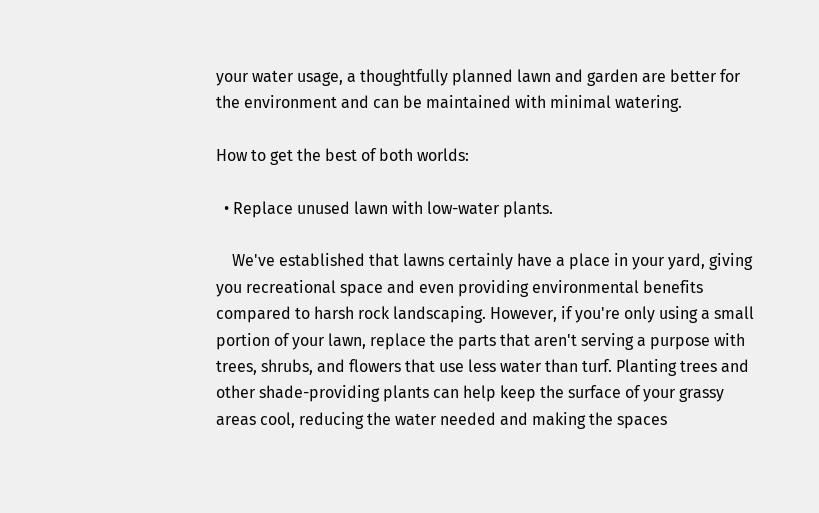your water usage, a thoughtfully planned lawn and garden are better for the environment and can be maintained with minimal watering.

How to get the best of both worlds:

  • Replace unused lawn with low-water plants.

    We've established that lawns certainly have a place in your yard, giving you recreational space and even providing environmental benefits compared to harsh rock landscaping. However, if you're only using a small portion of your lawn, replace the parts that aren't serving a purpose with trees, shrubs, and flowers that use less water than turf. Planting trees and other shade-providing plants can help keep the surface of your grassy areas cool, reducing the water needed and making the spaces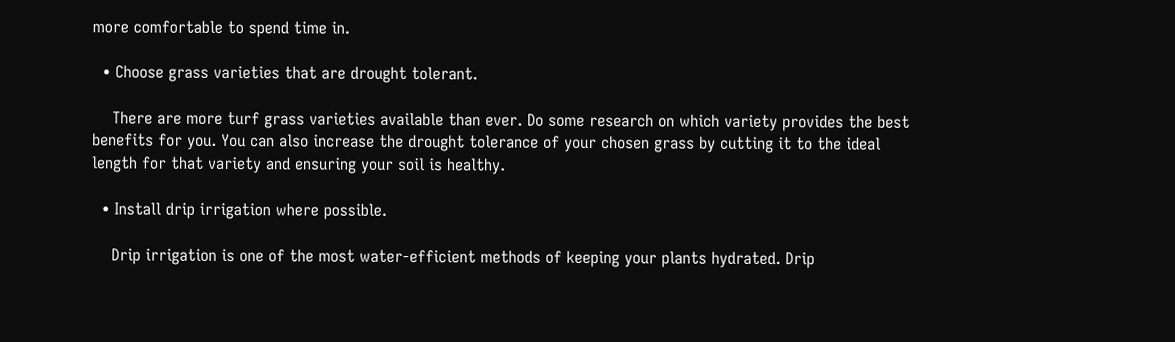more comfortable to spend time in.

  • Choose grass varieties that are drought tolerant.

    There are more turf grass varieties available than ever. Do some research on which variety provides the best benefits for you. You can also increase the drought tolerance of your chosen grass by cutting it to the ideal length for that variety and ensuring your soil is healthy.

  • Install drip irrigation where possible.

    Drip irrigation is one of the most water-efficient methods of keeping your plants hydrated. Drip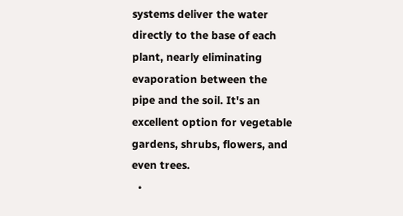systems deliver the water directly to the base of each plant, nearly eliminating evaporation between the pipe and the soil. It's an excellent option for vegetable gardens, shrubs, flowers, and even trees.
  •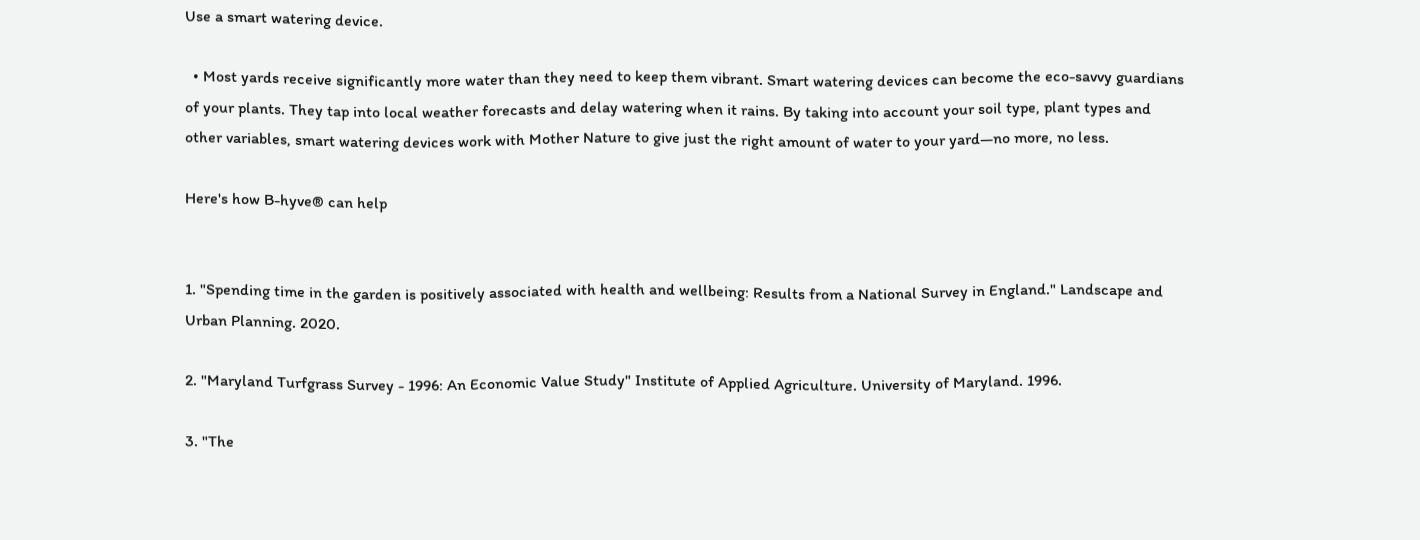Use a smart watering device.

  • Most yards receive significantly more water than they need to keep them vibrant. Smart watering devices can become the eco-savvy guardians of your plants. They tap into local weather forecasts and delay watering when it rains. By taking into account your soil type, plant types and other variables, smart watering devices work with Mother Nature to give just the right amount of water to your yard—no more, no less.

Here's how B-hyve® can help


1. "Spending time in the garden is positively associated with health and wellbeing: Results from a National Survey in England." Landscape and Urban Planning. 2020.

2. "Maryland Turfgrass Survey - 1996: An Economic Value Study" Institute of Applied Agriculture. University of Maryland. 1996.

3. "The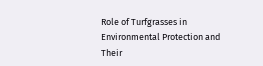Role of Turfgrasses in Environmental Protection and Their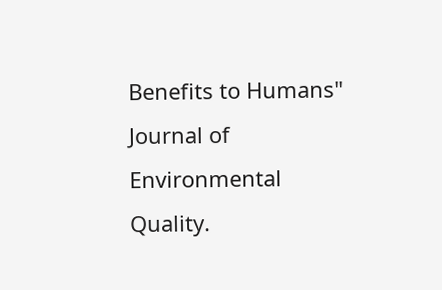Benefits to Humans" Journal of Environmental Quality.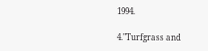1994.

4."Turfgrass and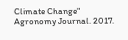Climate Change" Agronomy Journal. 2017.